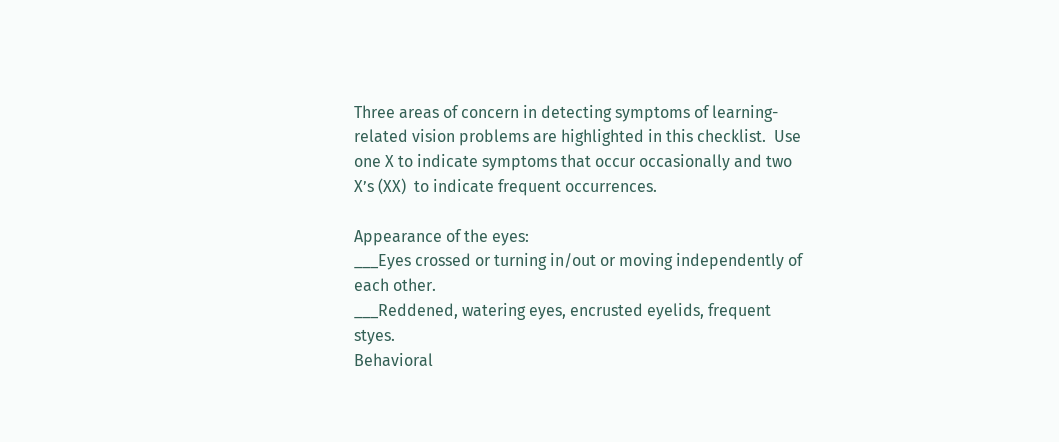Three areas of concern in detecting symptoms of learning-related vision problems are highlighted in this checklist.  Use one X to indicate symptoms that occur occasionally and two X’s (XX)  to indicate frequent occurrences.

Appearance of the eyes:
___Eyes crossed or turning in/out or moving independently of each other.
___Reddened, watering eyes, encrusted eyelids, frequent styes.
Behavioral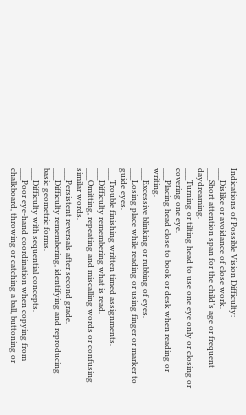Indications of Possible Vision Difficulty:
___Dislike or avoidance of close work.
___Short attention span for the child’s age or frequent daydreaming.
___Turning or tilting head to use one eye only or closing or covering one eye.
___Placing head close to book or desk when reading or writing.
___Excessive blinking or rubbing of eyes.
___Losing place while reading or using finger or marker to guide eyes.
___Trouble finishing written timed assignments.
___Difficulty remembering what is read.
___Omitting, repeating and miscalling words or confusing similar words.
___Persistent reversals after second grade.
___Difficulty remembering, identifying and reproducing basic geometric forms.
___Difficulty with sequential concepts.
___Poor eye-hand coordination when copying from chalkboard, throwing or catching a ball, buttoning or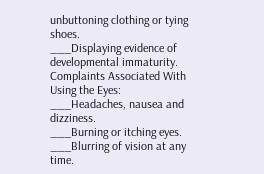unbuttoning clothing or tying shoes.
___Displaying evidence of developmental immaturity.
Complaints Associated With Using the Eyes:
___Headaches, nausea and dizziness.
___Burning or itching eyes.
___Blurring of vision at any time.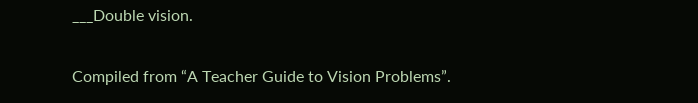___Double vision.

Compiled from “A Teacher Guide to Vision Problems”.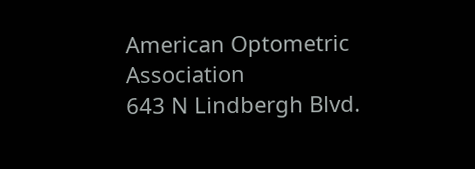American Optometric Association
643 N Lindbergh Blvd.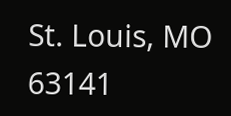St. Louis, MO  63141